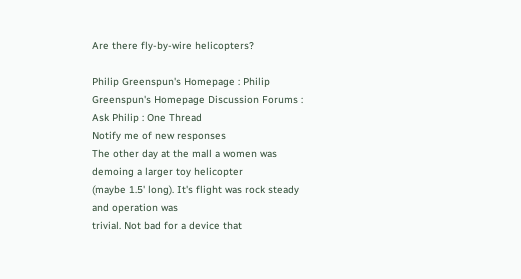Are there fly-by-wire helicopters?

Philip Greenspun's Homepage : Philip Greenspun's Homepage Discussion Forums : Ask Philip : One Thread
Notify me of new responses
The other day at the mall a women was demoing a larger toy helicopter
(maybe 1.5' long). It's flight was rock steady and operation was
trivial. Not bad for a device that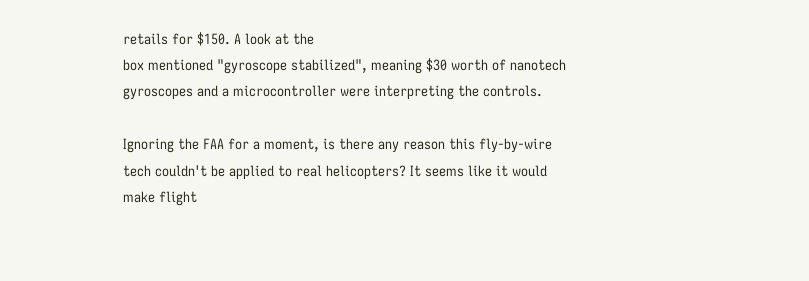retails for $150. A look at the
box mentioned "gyroscope stabilized", meaning $30 worth of nanotech
gyroscopes and a microcontroller were interpreting the controls.

Ignoring the FAA for a moment, is there any reason this fly-by-wire
tech couldn't be applied to real helicopters? It seems like it would
make flight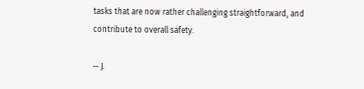tasks that are now rather challenging straightforward, and
contribute to overall safety.

-- J.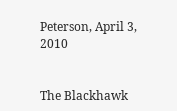Peterson, April 3, 2010


The Blackhawk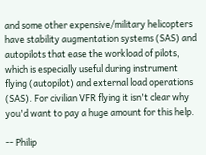and some other expensive/military helicopters have stability augmentation systems (SAS) and autopilots that ease the workload of pilots, which is especially useful during instrument flying (autopilot) and external load operations (SAS). For civilian VFR flying it isn't clear why you'd want to pay a huge amount for this help.

-- Philip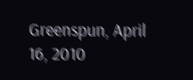Greenspun, April 16, 2010